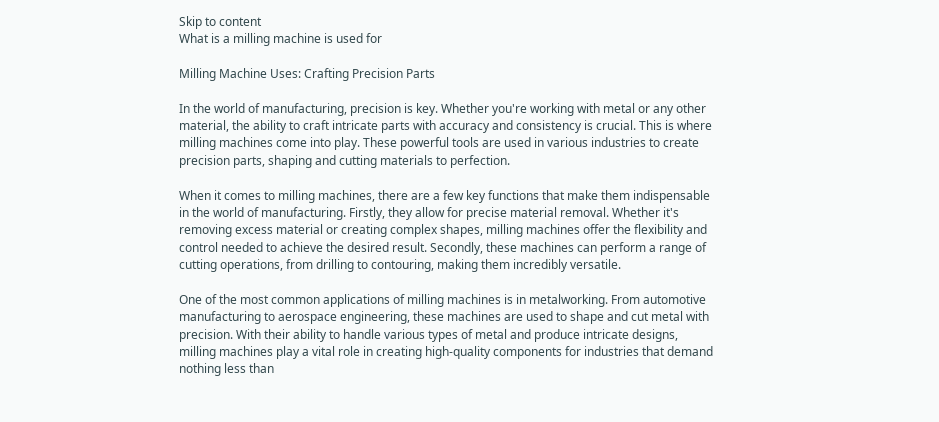Skip to content
What is a milling machine is used for

Milling Machine Uses: Crafting Precision Parts

In the world of manufacturing, precision is key. Whether you're working with metal or any other material, the ability to craft intricate parts with accuracy and consistency is crucial. This is where milling machines come into play. These powerful tools are used in various industries to create precision parts, shaping and cutting materials to perfection.

When it comes to milling machines, there are a few key functions that make them indispensable in the world of manufacturing. Firstly, they allow for precise material removal. Whether it's removing excess material or creating complex shapes, milling machines offer the flexibility and control needed to achieve the desired result. Secondly, these machines can perform a range of cutting operations, from drilling to contouring, making them incredibly versatile.

One of the most common applications of milling machines is in metalworking. From automotive manufacturing to aerospace engineering, these machines are used to shape and cut metal with precision. With their ability to handle various types of metal and produce intricate designs, milling machines play a vital role in creating high-quality components for industries that demand nothing less than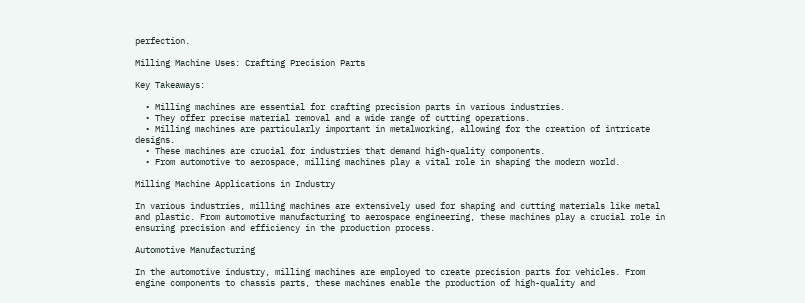perfection.

Milling Machine Uses: Crafting Precision Parts

Key Takeaways:

  • Milling machines are essential for crafting precision parts in various industries.
  • They offer precise material removal and a wide range of cutting operations.
  • Milling machines are particularly important in metalworking, allowing for the creation of intricate designs.
  • These machines are crucial for industries that demand high-quality components.
  • From automotive to aerospace, milling machines play a vital role in shaping the modern world.

Milling Machine Applications in Industry

In various industries, milling machines are extensively used for shaping and cutting materials like metal and plastic. From automotive manufacturing to aerospace engineering, these machines play a crucial role in ensuring precision and efficiency in the production process.

Automotive Manufacturing

In the automotive industry, milling machines are employed to create precision parts for vehicles. From engine components to chassis parts, these machines enable the production of high-quality and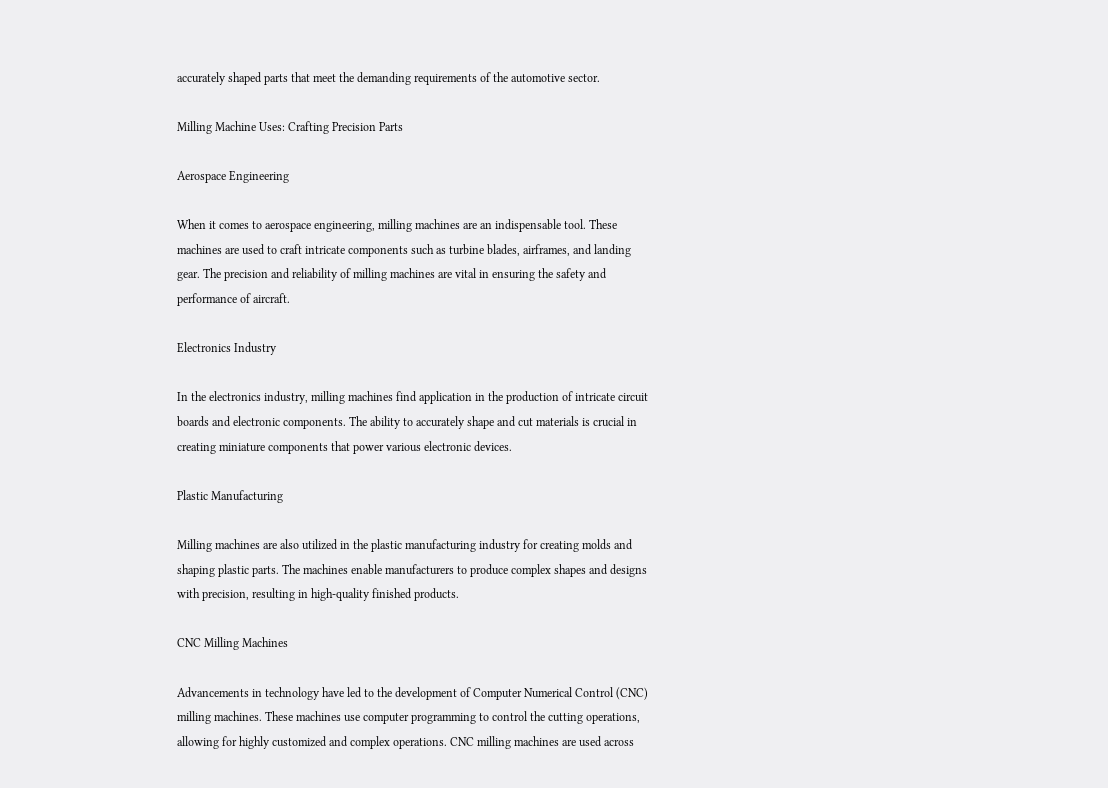accurately shaped parts that meet the demanding requirements of the automotive sector.

Milling Machine Uses: Crafting Precision Parts

Aerospace Engineering

When it comes to aerospace engineering, milling machines are an indispensable tool. These machines are used to craft intricate components such as turbine blades, airframes, and landing gear. The precision and reliability of milling machines are vital in ensuring the safety and performance of aircraft.

Electronics Industry

In the electronics industry, milling machines find application in the production of intricate circuit boards and electronic components. The ability to accurately shape and cut materials is crucial in creating miniature components that power various electronic devices.

Plastic Manufacturing

Milling machines are also utilized in the plastic manufacturing industry for creating molds and shaping plastic parts. The machines enable manufacturers to produce complex shapes and designs with precision, resulting in high-quality finished products.

CNC Milling Machines

Advancements in technology have led to the development of Computer Numerical Control (CNC) milling machines. These machines use computer programming to control the cutting operations, allowing for highly customized and complex operations. CNC milling machines are used across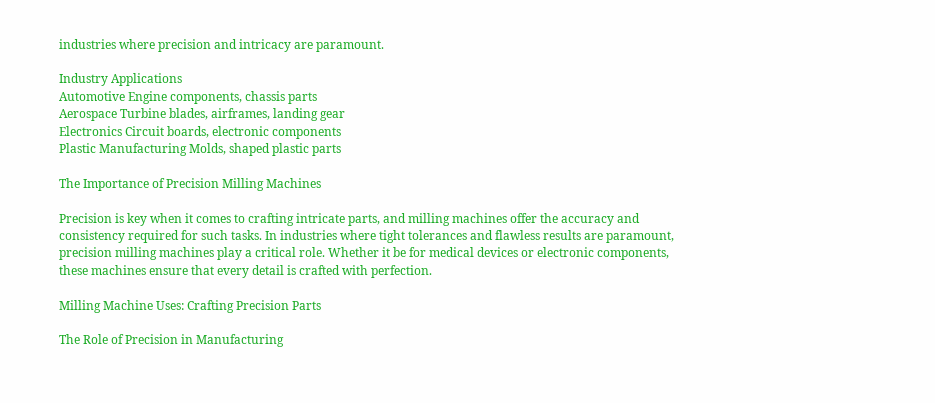industries where precision and intricacy are paramount.

Industry Applications
Automotive Engine components, chassis parts
Aerospace Turbine blades, airframes, landing gear
Electronics Circuit boards, electronic components
Plastic Manufacturing Molds, shaped plastic parts

The Importance of Precision Milling Machines

Precision is key when it comes to crafting intricate parts, and milling machines offer the accuracy and consistency required for such tasks. In industries where tight tolerances and flawless results are paramount, precision milling machines play a critical role. Whether it be for medical devices or electronic components, these machines ensure that every detail is crafted with perfection.

Milling Machine Uses: Crafting Precision Parts

The Role of Precision in Manufacturing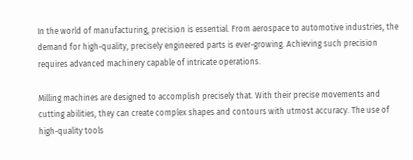In the world of manufacturing, precision is essential. From aerospace to automotive industries, the demand for high-quality, precisely engineered parts is ever-growing. Achieving such precision requires advanced machinery capable of intricate operations.

Milling machines are designed to accomplish precisely that. With their precise movements and cutting abilities, they can create complex shapes and contours with utmost accuracy. The use of high-quality tools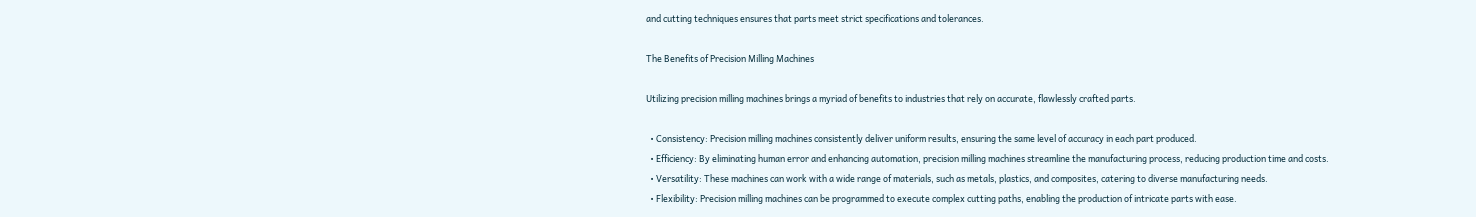and cutting techniques ensures that parts meet strict specifications and tolerances.

The Benefits of Precision Milling Machines

Utilizing precision milling machines brings a myriad of benefits to industries that rely on accurate, flawlessly crafted parts.

  • Consistency: Precision milling machines consistently deliver uniform results, ensuring the same level of accuracy in each part produced.
  • Efficiency: By eliminating human error and enhancing automation, precision milling machines streamline the manufacturing process, reducing production time and costs.
  • Versatility: These machines can work with a wide range of materials, such as metals, plastics, and composites, catering to diverse manufacturing needs.
  • Flexibility: Precision milling machines can be programmed to execute complex cutting paths, enabling the production of intricate parts with ease.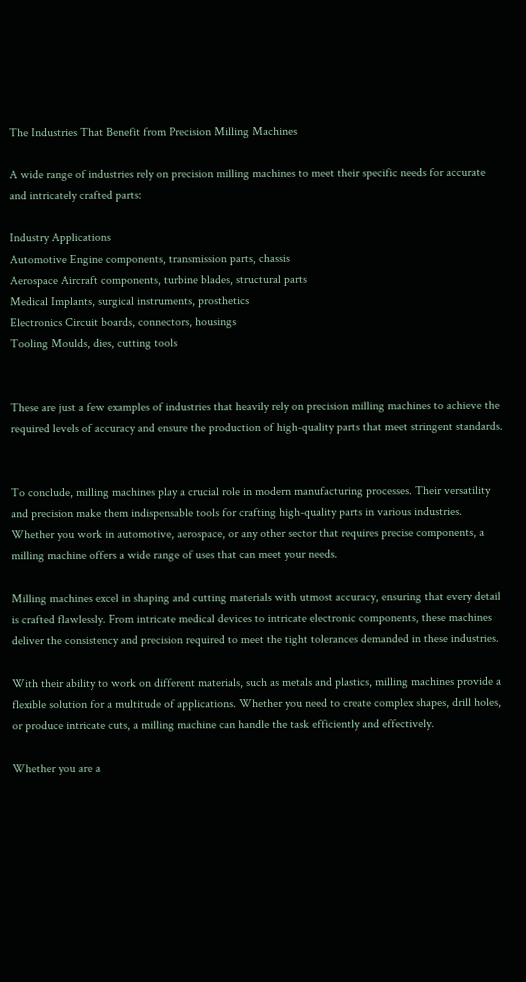The Industries That Benefit from Precision Milling Machines

A wide range of industries rely on precision milling machines to meet their specific needs for accurate and intricately crafted parts:

Industry Applications
Automotive Engine components, transmission parts, chassis
Aerospace Aircraft components, turbine blades, structural parts
Medical Implants, surgical instruments, prosthetics
Electronics Circuit boards, connectors, housings
Tooling Moulds, dies, cutting tools


These are just a few examples of industries that heavily rely on precision milling machines to achieve the required levels of accuracy and ensure the production of high-quality parts that meet stringent standards.


To conclude, milling machines play a crucial role in modern manufacturing processes. Their versatility and precision make them indispensable tools for crafting high-quality parts in various industries. Whether you work in automotive, aerospace, or any other sector that requires precise components, a milling machine offers a wide range of uses that can meet your needs.

Milling machines excel in shaping and cutting materials with utmost accuracy, ensuring that every detail is crafted flawlessly. From intricate medical devices to intricate electronic components, these machines deliver the consistency and precision required to meet the tight tolerances demanded in these industries.

With their ability to work on different materials, such as metals and plastics, milling machines provide a flexible solution for a multitude of applications. Whether you need to create complex shapes, drill holes, or produce intricate cuts, a milling machine can handle the task efficiently and effectively.

Whether you are a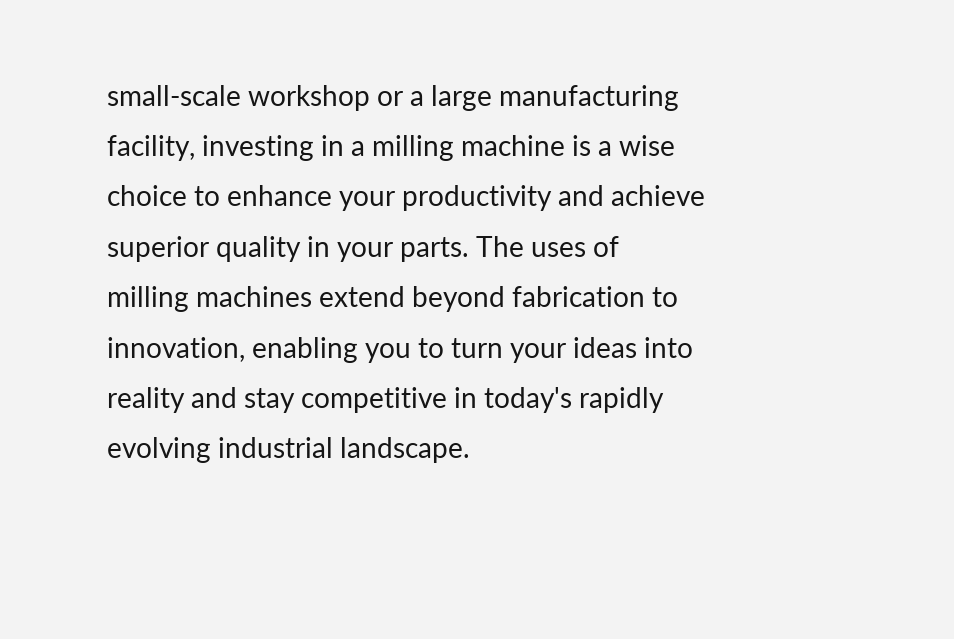small-scale workshop or a large manufacturing facility, investing in a milling machine is a wise choice to enhance your productivity and achieve superior quality in your parts. The uses of milling machines extend beyond fabrication to innovation, enabling you to turn your ideas into reality and stay competitive in today's rapidly evolving industrial landscape.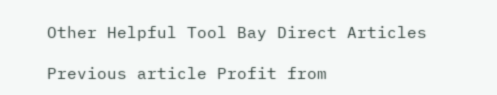Other Helpful Tool Bay Direct Articles

Previous article Profit from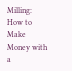Milling: How to Make Money with a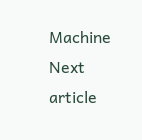Machine
Next article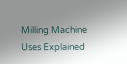Milling Machine Uses Explained